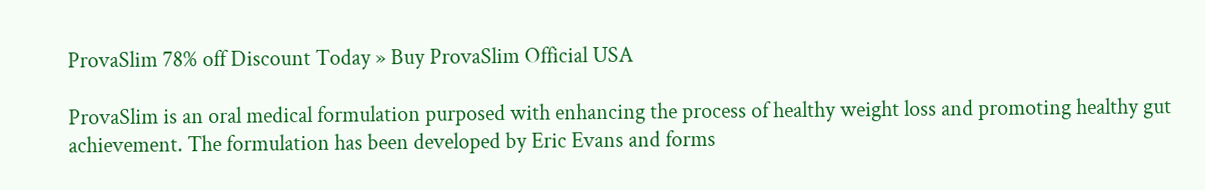ProvaSlim 78% off Discount Today » Buy ProvaSlim Official USA

ProvaSlim is an oral medical formulation purposed with enhancing the process of healthy weight loss and promoting healthy gut achievement. The formulation has been developed by Eric Evans and forms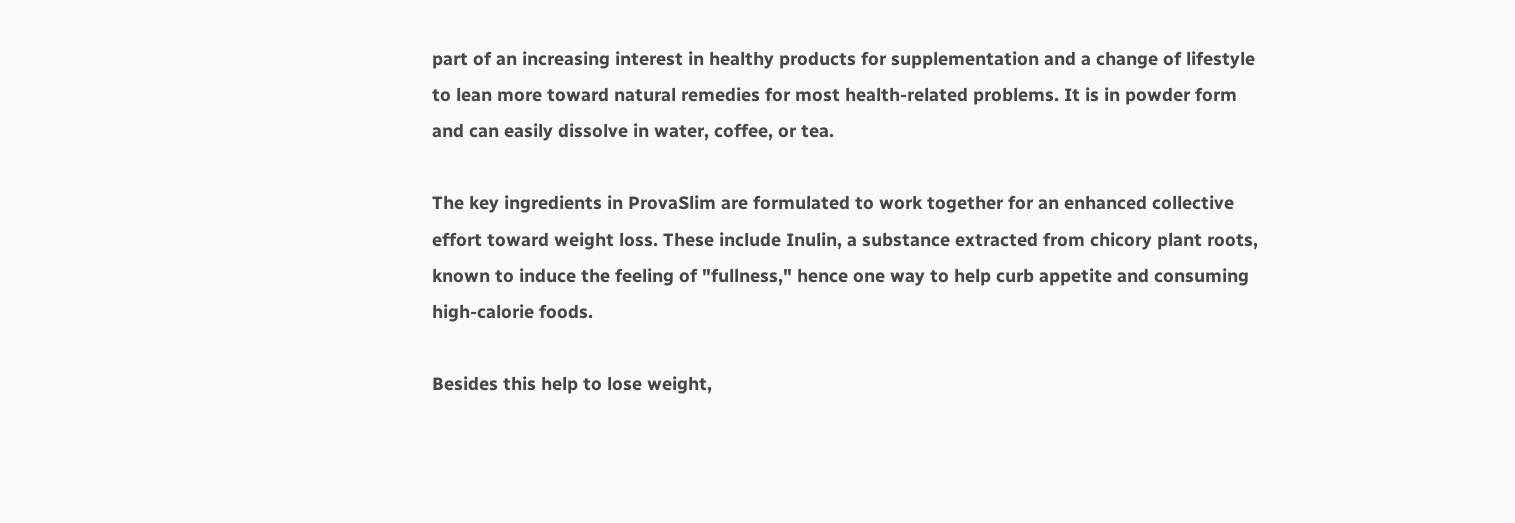part of an increasing interest in healthy products for supplementation and a change of lifestyle to lean more toward natural remedies for most health-related problems. It is in powder form and can easily dissolve in water, coffee, or tea.

The key ingredients in ProvaSlim are formulated to work together for an enhanced collective effort toward weight loss. These include Inulin, a substance extracted from chicory plant roots, known to induce the feeling of "fullness," hence one way to help curb appetite and consuming high-calorie foods.

Besides this help to lose weight,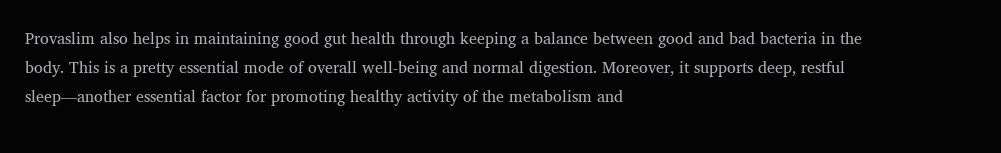Provaslim also helps in maintaining good gut health through keeping a balance between good and bad bacteria in the body. This is a pretty essential mode of overall well-being and normal digestion. Moreover, it supports deep, restful sleep—another essential factor for promoting healthy activity of the metabolism and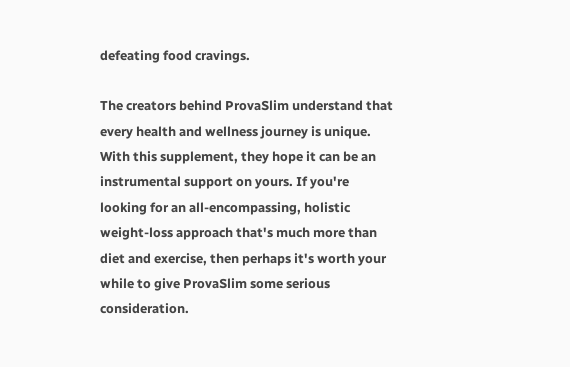defeating food cravings.

The creators behind ProvaSlim understand that every health and wellness journey is unique. With this supplement, they hope it can be an instrumental support on yours. If you're looking for an all-encompassing, holistic weight-loss approach that's much more than diet and exercise, then perhaps it's worth your while to give ProvaSlim some serious consideration.